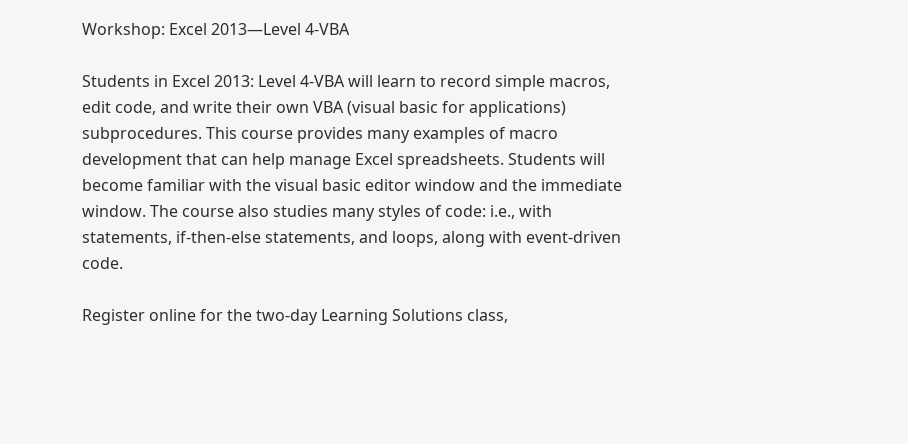Workshop: Excel 2013—Level 4-VBA

Students in Excel 2013: Level 4-VBA will learn to record simple macros, edit code, and write their own VBA (visual basic for applications) subprocedures. This course provides many examples of macro development that can help manage Excel spreadsheets. Students will become familiar with the visual basic editor window and the immediate window. The course also studies many styles of code: i.e., with statements, if-then-else statements, and loops, along with event-driven code.

Register online for the two-day Learning Solutions class,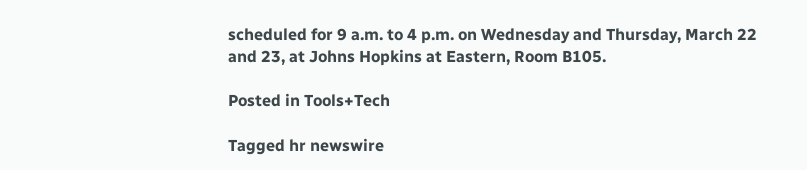scheduled for 9 a.m. to 4 p.m. on Wednesday and Thursday, March 22 and 23, at Johns Hopkins at Eastern, Room B105.

Posted in Tools+Tech

Tagged hr newswire